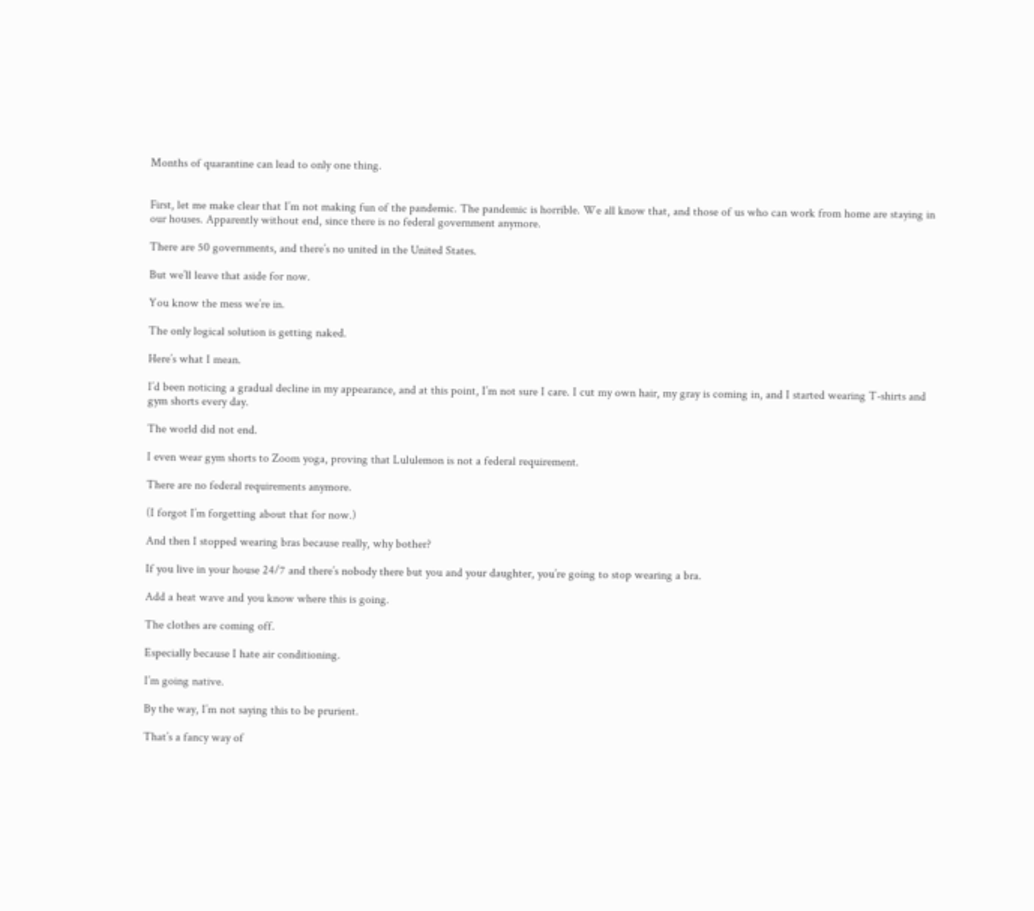Months of quarantine can lead to only one thing.


First, let me make clear that I’m not making fun of the pandemic. The pandemic is horrible. We all know that, and those of us who can work from home are staying in our houses. Apparently without end, since there is no federal government anymore.

There are 50 governments, and there’s no united in the United States.

But we’ll leave that aside for now.

You know the mess we’re in.

The only logical solution is getting naked.

Here’s what I mean.

I’d been noticing a gradual decline in my appearance, and at this point, I’m not sure I care. I cut my own hair, my gray is coming in, and I started wearing T-shirts and gym shorts every day.

The world did not end.

I even wear gym shorts to Zoom yoga, proving that Lululemon is not a federal requirement.

There are no federal requirements anymore.

(I forgot I’m forgetting about that for now.)

And then I stopped wearing bras because really, why bother?

If you live in your house 24/7 and there’s nobody there but you and your daughter, you’re going to stop wearing a bra.

Add a heat wave and you know where this is going.

The clothes are coming off.

Especially because I hate air conditioning.

I’m going native.

By the way, I’m not saying this to be prurient.

That’s a fancy way of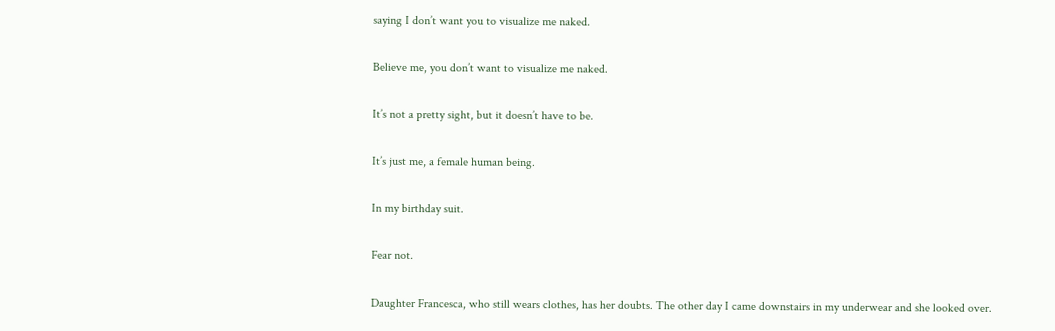saying I don’t want you to visualize me naked.

Believe me, you don’t want to visualize me naked.

It’s not a pretty sight, but it doesn’t have to be.

It’s just me, a female human being.

In my birthday suit.

Fear not.

Daughter Francesca, who still wears clothes, has her doubts. The other day I came downstairs in my underwear and she looked over.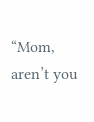“Mom, aren’t you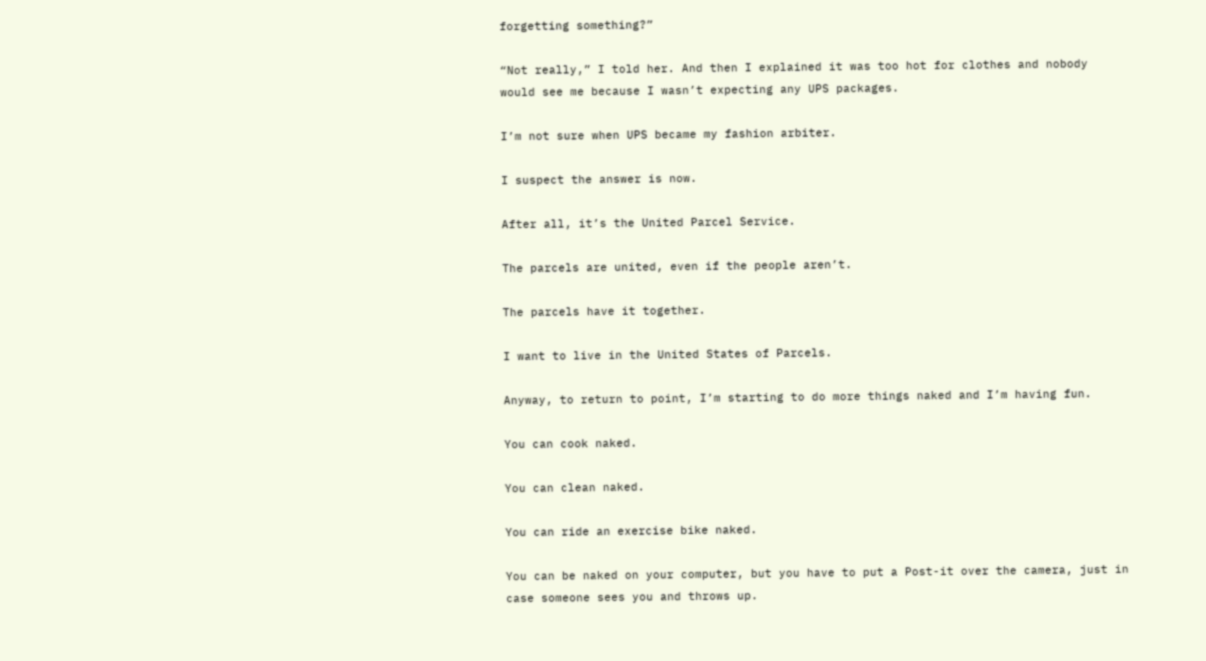forgetting something?”

“Not really,” I told her. And then I explained it was too hot for clothes and nobody would see me because I wasn’t expecting any UPS packages.

I’m not sure when UPS became my fashion arbiter.

I suspect the answer is now.

After all, it’s the United Parcel Service.

The parcels are united, even if the people aren’t.

The parcels have it together.

I want to live in the United States of Parcels.

Anyway, to return to point, I’m starting to do more things naked and I’m having fun.

You can cook naked.

You can clean naked.

You can ride an exercise bike naked.

You can be naked on your computer, but you have to put a Post-it over the camera, just in case someone sees you and throws up.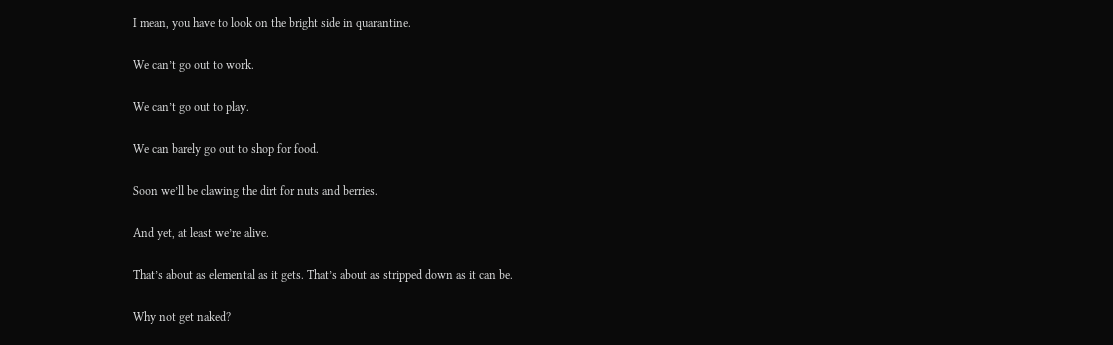I mean, you have to look on the bright side in quarantine.

We can’t go out to work.

We can’t go out to play.

We can barely go out to shop for food.

Soon we’ll be clawing the dirt for nuts and berries.

And yet, at least we’re alive.

That’s about as elemental as it gets. That’s about as stripped down as it can be.

Why not get naked?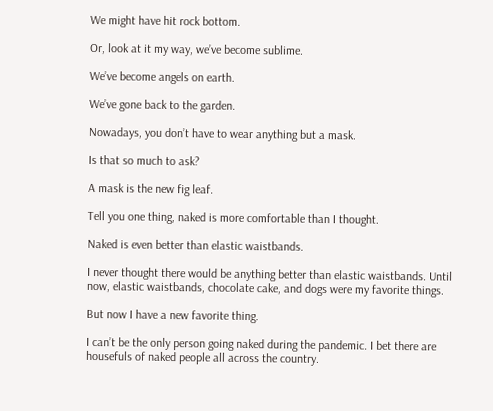We might have hit rock bottom.

Or, look at it my way, we’ve become sublime.

We’ve become angels on earth.

We’ve gone back to the garden.

Nowadays, you don’t have to wear anything but a mask.

Is that so much to ask?

A mask is the new fig leaf.

Tell you one thing, naked is more comfortable than I thought.

Naked is even better than elastic waistbands.

I never thought there would be anything better than elastic waistbands. Until now, elastic waistbands, chocolate cake, and dogs were my favorite things.

But now I have a new favorite thing.

I can’t be the only person going naked during the pandemic. I bet there are housefuls of naked people all across the country.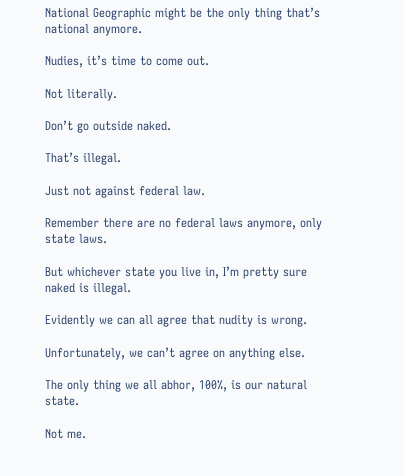National Geographic might be the only thing that’s national anymore.

Nudies, it’s time to come out.

Not literally.

Don’t go outside naked.

That’s illegal.

Just not against federal law.

Remember there are no federal laws anymore, only state laws.

But whichever state you live in, I’m pretty sure naked is illegal.

Evidently we can all agree that nudity is wrong.

Unfortunately, we can’t agree on anything else.

The only thing we all abhor, 100%, is our natural state.

Not me.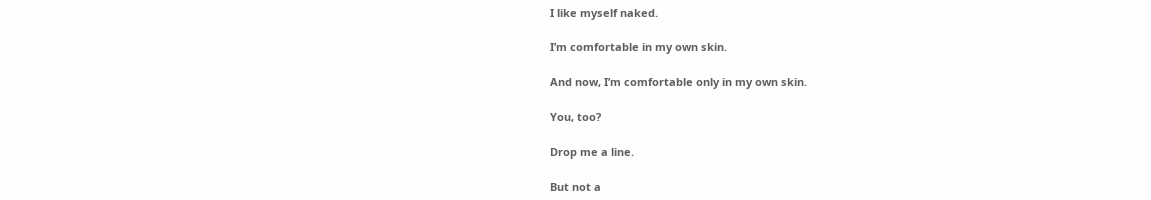I like myself naked.

I’m comfortable in my own skin.

And now, I’m comfortable only in my own skin.

You, too?

Drop me a line.

But not a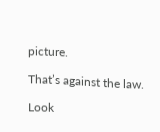picture.

That’s against the law.

Look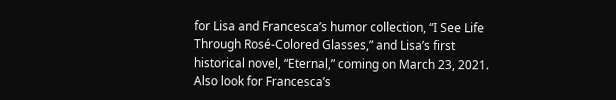for Lisa and Francesca’s humor collection, “I See Life Through Rosé-Colored Glasses,” and Lisa’s first historical novel, “Eternal,” coming on March 23, 2021. Also look for Francesca’s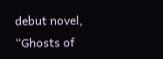debut novel, “Ghosts of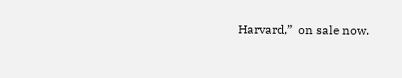Harvard,”  on sale now.